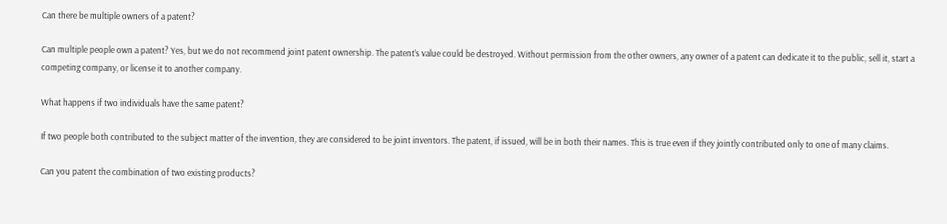Can there be multiple owners of a patent?

Can multiple people own a patent? Yes, but we do not recommend joint patent ownership. The patent’s value could be destroyed. Without permission from the other owners, any owner of a patent can dedicate it to the public, sell it, start a competing company, or license it to another company.

What happens if two individuals have the same patent?

If two people both contributed to the subject matter of the invention, they are considered to be joint inventors. The patent, if issued, will be in both their names. This is true even if they jointly contributed only to one of many claims.

Can you patent the combination of two existing products?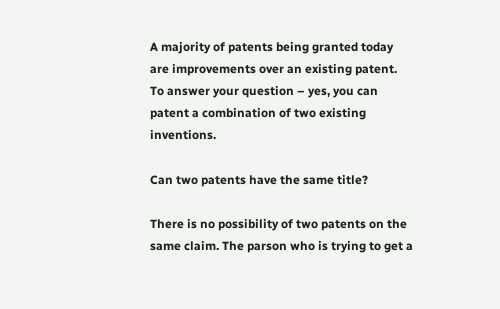A majority of patents being granted today are improvements over an existing patent. To answer your question – yes, you can patent a combination of two existing inventions.

Can two patents have the same title?

There is no possibility of two patents on the same claim. The parson who is trying to get a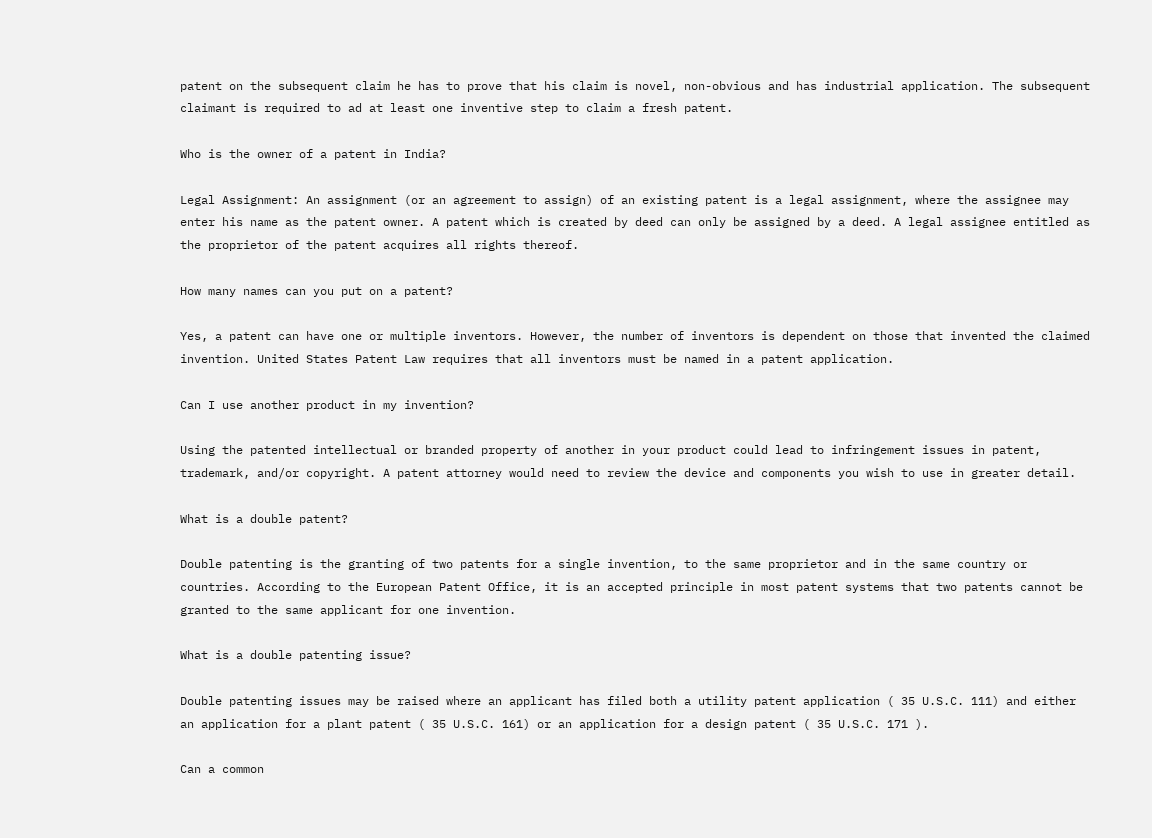patent on the subsequent claim he has to prove that his claim is novel, non-obvious and has industrial application. The subsequent claimant is required to ad at least one inventive step to claim a fresh patent.

Who is the owner of a patent in India?

Legal Assignment: An assignment (or an agreement to assign) of an existing patent is a legal assignment, where the assignee may enter his name as the patent owner. A patent which is created by deed can only be assigned by a deed. A legal assignee entitled as the proprietor of the patent acquires all rights thereof.

How many names can you put on a patent?

Yes, a patent can have one or multiple inventors. However, the number of inventors is dependent on those that invented the claimed invention. United States Patent Law requires that all inventors must be named in a patent application.

Can I use another product in my invention?

Using the patented intellectual or branded property of another in your product could lead to infringement issues in patent, trademark, and/or copyright. A patent attorney would need to review the device and components you wish to use in greater detail.

What is a double patent?

Double patenting is the granting of two patents for a single invention, to the same proprietor and in the same country or countries. According to the European Patent Office, it is an accepted principle in most patent systems that two patents cannot be granted to the same applicant for one invention.

What is a double patenting issue?

Double patenting issues may be raised where an applicant has filed both a utility patent application ( 35 U.S.C. 111) and either an application for a plant patent ( 35 U.S.C. 161) or an application for a design patent ( 35 U.S.C. 171 ).

Can a common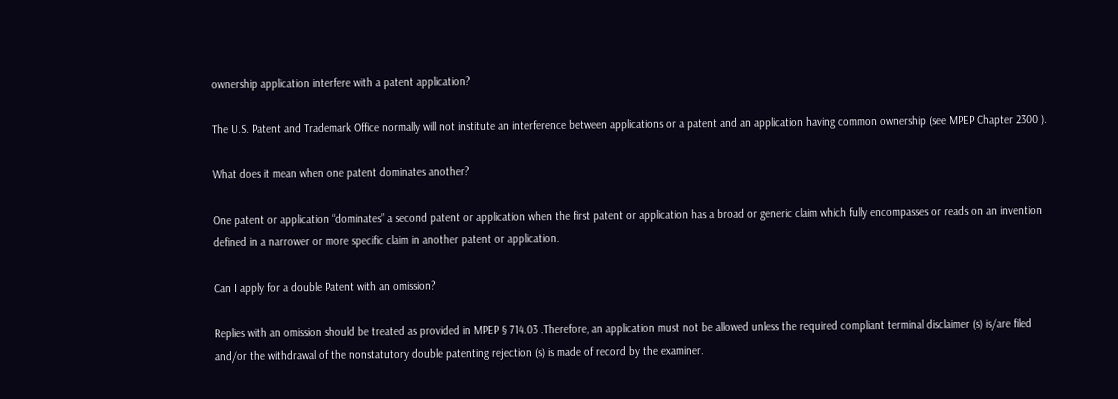ownership application interfere with a patent application?

The U.S. Patent and Trademark Office normally will not institute an interference between applications or a patent and an application having common ownership (see MPEP Chapter 2300 ).

What does it mean when one patent dominates another?

One patent or application “dominates” a second patent or application when the first patent or application has a broad or generic claim which fully encompasses or reads on an invention defined in a narrower or more specific claim in another patent or application.

Can I apply for a double Patent with an omission?

Replies with an omission should be treated as provided in MPEP § 714.03 .Therefore, an application must not be allowed unless the required compliant terminal disclaimer (s) is/are filed and/or the withdrawal of the nonstatutory double patenting rejection (s) is made of record by the examiner.